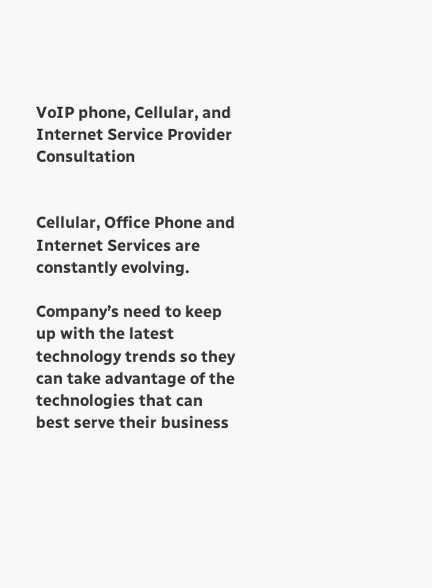VoIP phone, Cellular, and Internet Service Provider Consultation


Cellular, Office Phone and Internet Services are constantly evolving.

Company’s need to keep up with the latest technology trends so they can take advantage of the technologies that can best serve their business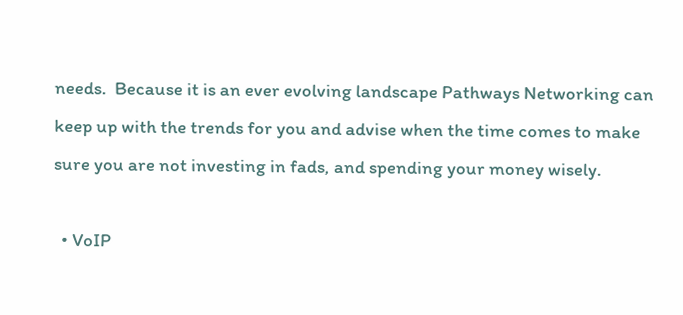needs.  Because it is an ever evolving landscape Pathways Networking can keep up with the trends for you and advise when the time comes to make sure you are not investing in fads, and spending your money wisely.

  • VoIP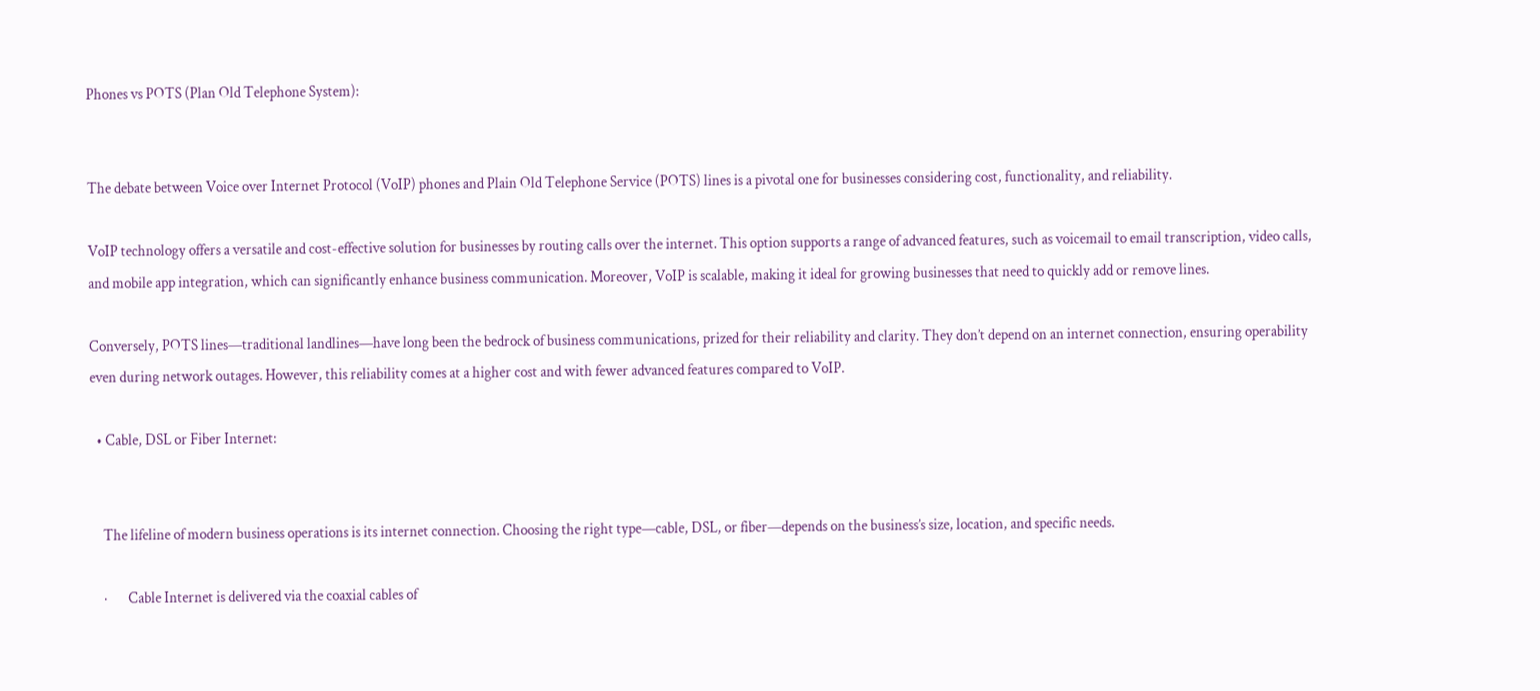Phones vs POTS (Plan Old Telephone System):


The debate between Voice over Internet Protocol (VoIP) phones and Plain Old Telephone Service (POTS) lines is a pivotal one for businesses considering cost, functionality, and reliability.

VoIP technology offers a versatile and cost-effective solution for businesses by routing calls over the internet. This option supports a range of advanced features, such as voicemail to email transcription, video calls, and mobile app integration, which can significantly enhance business communication. Moreover, VoIP is scalable, making it ideal for growing businesses that need to quickly add or remove lines.

Conversely, POTS lines—traditional landlines—have long been the bedrock of business communications, prized for their reliability and clarity. They don’t depend on an internet connection, ensuring operability even during network outages. However, this reliability comes at a higher cost and with fewer advanced features compared to VoIP.

  • Cable, DSL or Fiber Internet:


    The lifeline of modern business operations is its internet connection. Choosing the right type—cable, DSL, or fiber—depends on the business’s size, location, and specific needs.

    ·       Cable Internet is delivered via the coaxial cables of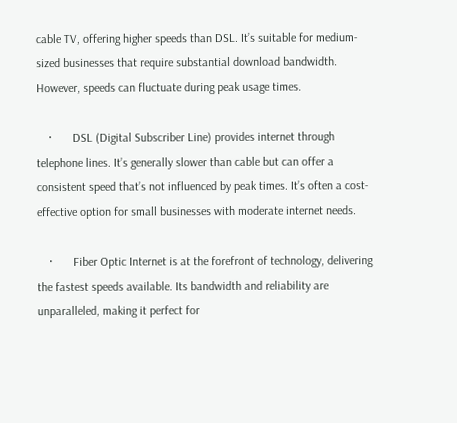cable TV, offering higher speeds than DSL. It’s suitable for medium-sized businesses that require substantial download bandwidth. However, speeds can fluctuate during peak usage times.

    ·       DSL (Digital Subscriber Line) provides internet through telephone lines. It’s generally slower than cable but can offer a consistent speed that’s not influenced by peak times. It’s often a cost-effective option for small businesses with moderate internet needs.

    ·       Fiber Optic Internet is at the forefront of technology, delivering the fastest speeds available. Its bandwidth and reliability are unparalleled, making it perfect for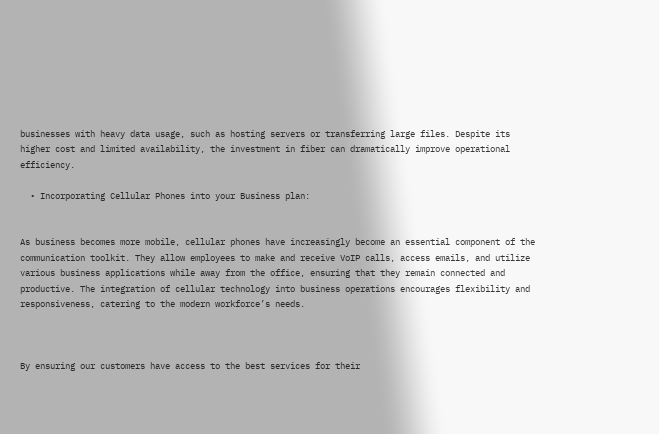businesses with heavy data usage, such as hosting servers or transferring large files. Despite its higher cost and limited availability, the investment in fiber can dramatically improve operational efficiency.

  • Incorporating Cellular Phones into your Business plan:


As business becomes more mobile, cellular phones have increasingly become an essential component of the communication toolkit. They allow employees to make and receive VoIP calls, access emails, and utilize various business applications while away from the office, ensuring that they remain connected and productive. The integration of cellular technology into business operations encourages flexibility and responsiveness, catering to the modern workforce’s needs.



By ensuring our customers have access to the best services for their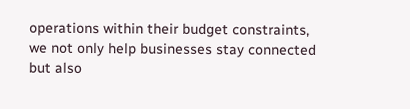operations within their budget constraints, we not only help businesses stay connected but also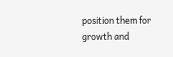position them for growth and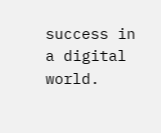success in a digital world.